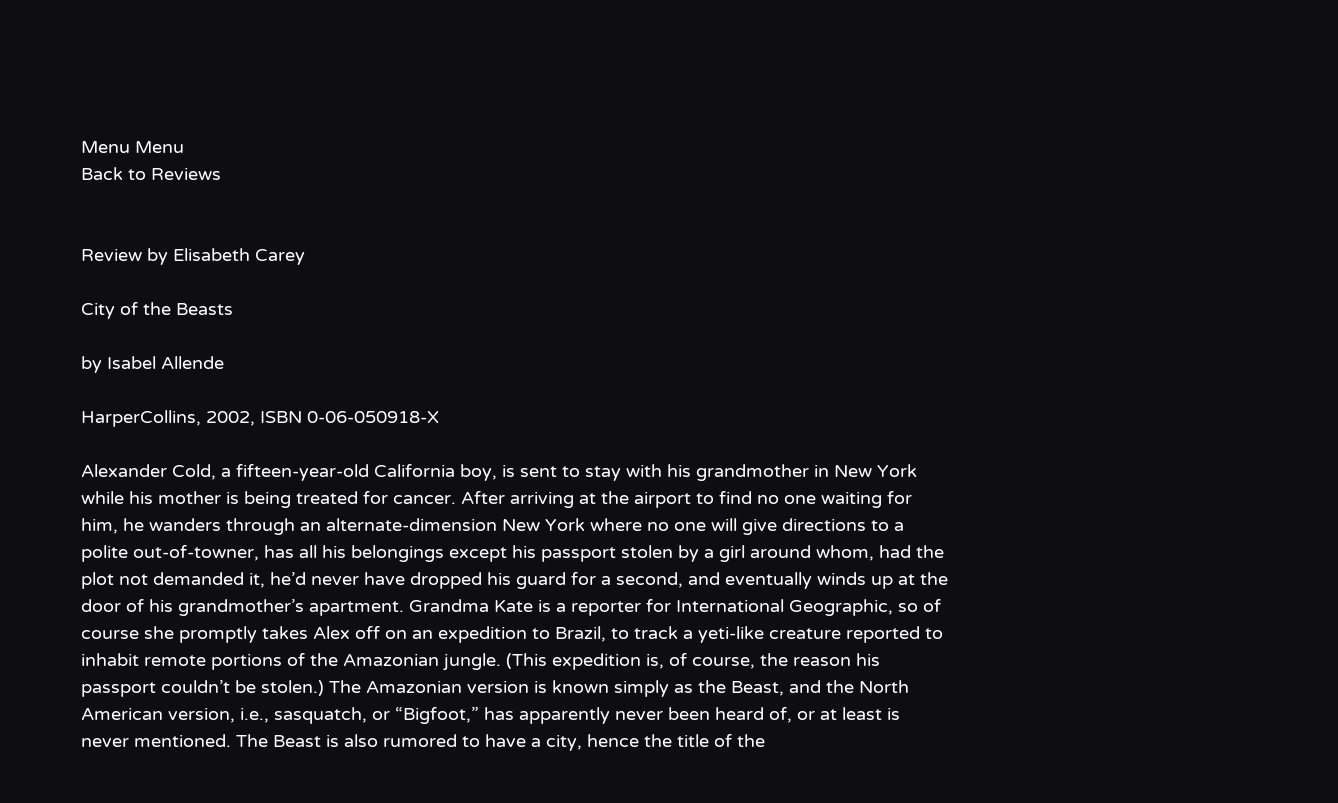Menu Menu
Back to Reviews


Review by Elisabeth Carey

City of the Beasts

by Isabel Allende

HarperCollins, 2002, ISBN 0-06-050918-X

Alexander Cold, a fifteen-year-old California boy, is sent to stay with his grandmother in New York while his mother is being treated for cancer. After arriving at the airport to find no one waiting for him, he wanders through an alternate-dimension New York where no one will give directions to a polite out-of-towner, has all his belongings except his passport stolen by a girl around whom, had the plot not demanded it, he’d never have dropped his guard for a second, and eventually winds up at the door of his grandmother’s apartment. Grandma Kate is a reporter for International Geographic, so of course she promptly takes Alex off on an expedition to Brazil, to track a yeti-like creature reported to inhabit remote portions of the Amazonian jungle. (This expedition is, of course, the reason his passport couldn’t be stolen.) The Amazonian version is known simply as the Beast, and the North American version, i.e., sasquatch, or “Bigfoot,” has apparently never been heard of, or at least is never mentioned. The Beast is also rumored to have a city, hence the title of the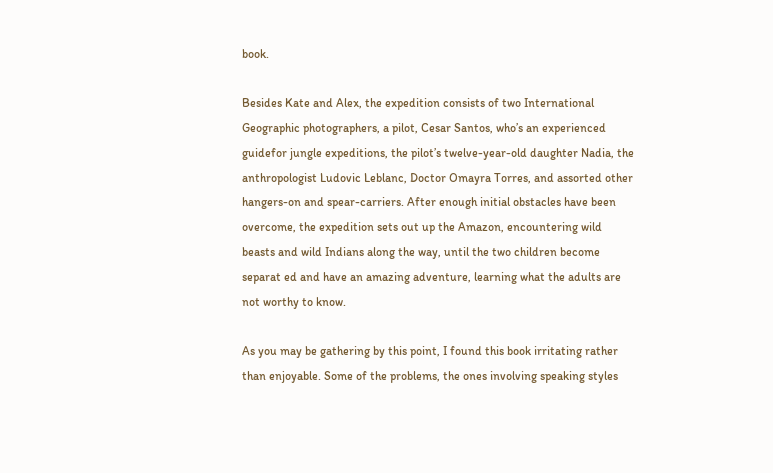book.

Besides Kate and Alex, the expedition consists of two International Geographic photographers, a pilot, Cesar Santos, who’s an experienced guidefor jungle expeditions, the pilot’s twelve-year-old daughter Nadia, the anthropologist Ludovic Leblanc, Doctor Omayra Torres, and assorted other hangers-on and spear-carriers. After enough initial obstacles have been overcome, the expedition sets out up the Amazon, encountering wild beasts and wild Indians along the way, until the two children become separat ed and have an amazing adventure, learning what the adults are not worthy to know.

As you may be gathering by this point, I found this book irritating rather than enjoyable. Some of the problems, the ones involving speaking styles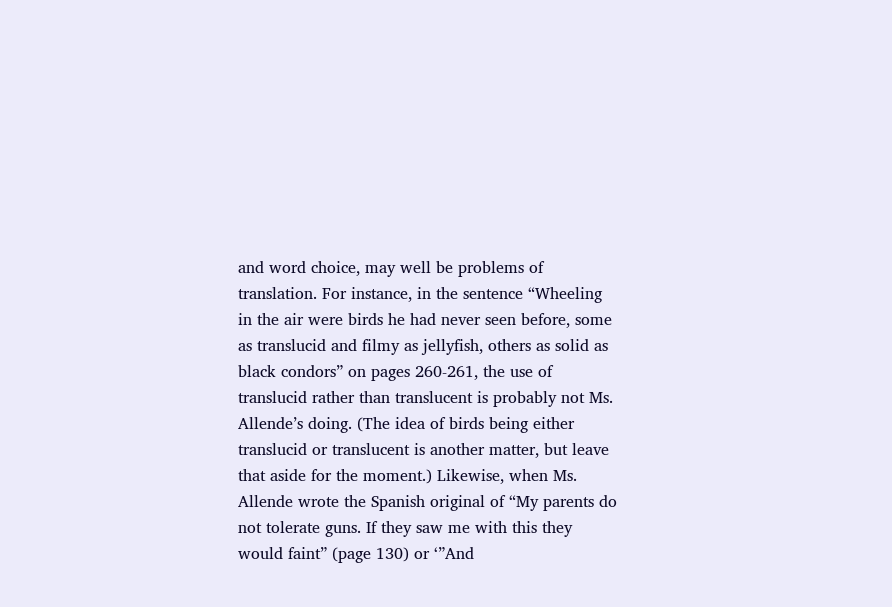and word choice, may well be problems of translation. For instance, in the sentence “Wheeling in the air were birds he had never seen before, some as translucid and filmy as jellyfish, others as solid as black condors” on pages 260-261, the use of translucid rather than translucent is probably not Ms. Allende’s doing. (The idea of birds being either translucid or translucent is another matter, but leave that aside for the moment.) Likewise, when Ms. Allende wrote the Spanish original of “My parents do not tolerate guns. If they saw me with this they would faint” (page 130) or ‘”And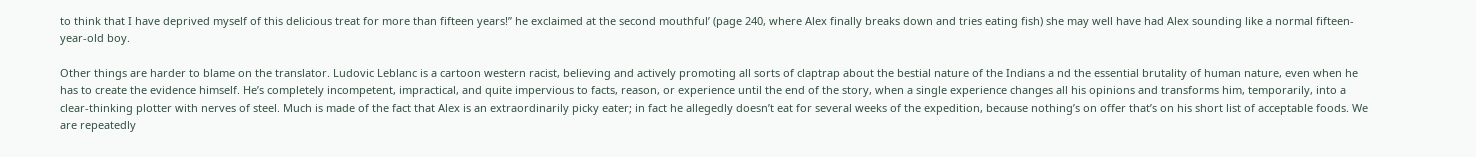to think that I have deprived myself of this delicious treat for more than fifteen years!” he exclaimed at the second mouthful’ (page 240, where Alex finally breaks down and tries eating fish) she may well have had Alex sounding like a normal fifteen-year-old boy.

Other things are harder to blame on the translator. Ludovic Leblanc is a cartoon western racist, believing and actively promoting all sorts of claptrap about the bestial nature of the Indians a nd the essential brutality of human nature, even when he has to create the evidence himself. He’s completely incompetent, impractical, and quite impervious to facts, reason, or experience until the end of the story, when a single experience changes all his opinions and transforms him, temporarily, into a clear-thinking plotter with nerves of steel. Much is made of the fact that Alex is an extraordinarily picky eater; in fact he allegedly doesn’t eat for several weeks of the expedition, because nothing’s on offer that’s on his short list of acceptable foods. We are repeatedly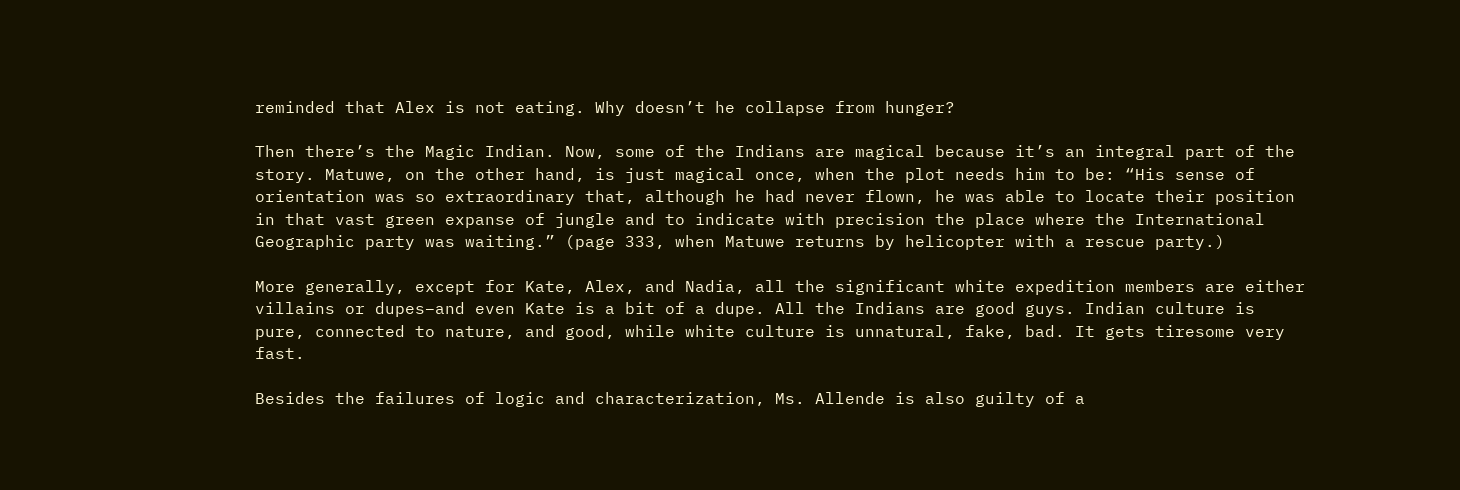reminded that Alex is not eating. Why doesn’t he collapse from hunger?

Then there’s the Magic Indian. Now, some of the Indians are magical because it’s an integral part of the story. Matuwe, on the other hand, is just magical once, when the plot needs him to be: “His sense of orientation was so extraordinary that, although he had never flown, he was able to locate their position in that vast green expanse of jungle and to indicate with precision the place where the International Geographic party was waiting.” (page 333, when Matuwe returns by helicopter with a rescue party.)

More generally, except for Kate, Alex, and Nadia, all the significant white expedition members are either villains or dupes–and even Kate is a bit of a dupe. All the Indians are good guys. Indian culture is pure, connected to nature, and good, while white culture is unnatural, fake, bad. It gets tiresome very fast.

Besides the failures of logic and characterization, Ms. Allende is also guilty of a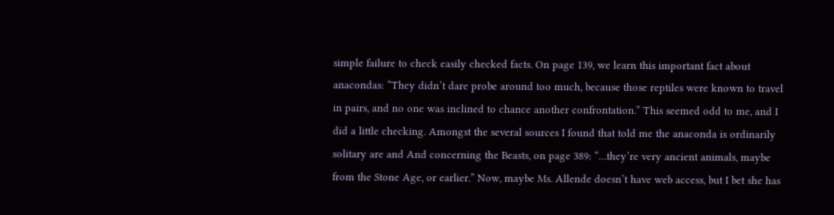simple failure to check easily checked facts. On page 139, we learn this important fact about anacondas: “They didn’t dare probe around too much, because those reptiles were known to travel in pairs, and no one was inclined to chance another confrontation.” This seemed odd to me, and I did a little checking. Amongst the several sources I found that told me the anaconda is ordinarily solitary are and And concerning the Beasts, on page 389: “…they’re very ancient animals, maybe from the Stone Age, or earlier.” Now, maybe Ms. Allende doesn’t have web access, but I bet she has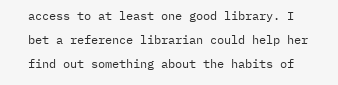access to at least one good library. I bet a reference librarian could help her find out something about the habits of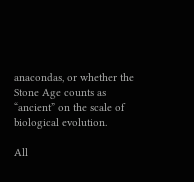anacondas, or whether the Stone Age counts as “ancient” on the scale of biological evolution.

All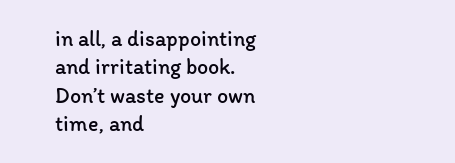in all, a disappointing and irritating book. Don’t waste your own time, and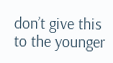don’t give this to the younger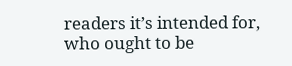readers it’s intended for, who ought to be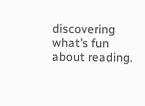discovering what’s fun about reading.